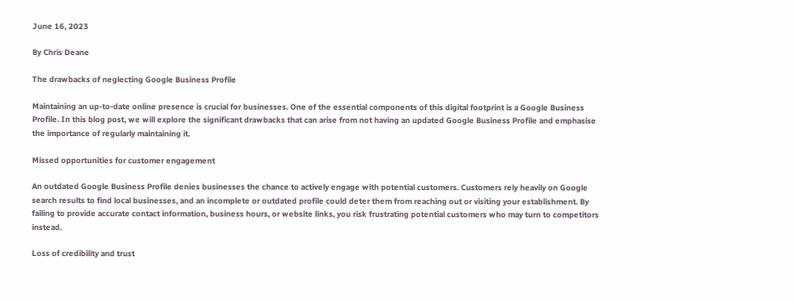June 16, 2023

By Chris Deane

The drawbacks of neglecting Google Business Profile

Maintaining an up-to-date online presence is crucial for businesses. One of the essential components of this digital footprint is a Google Business Profile. In this blog post, we will explore the significant drawbacks that can arise from not having an updated Google Business Profile and emphasise the importance of regularly maintaining it.

Missed opportunities for customer engagement

An outdated Google Business Profile denies businesses the chance to actively engage with potential customers. Customers rely heavily on Google search results to find local businesses, and an incomplete or outdated profile could deter them from reaching out or visiting your establishment. By failing to provide accurate contact information, business hours, or website links, you risk frustrating potential customers who may turn to competitors instead.

Loss of credibility and trust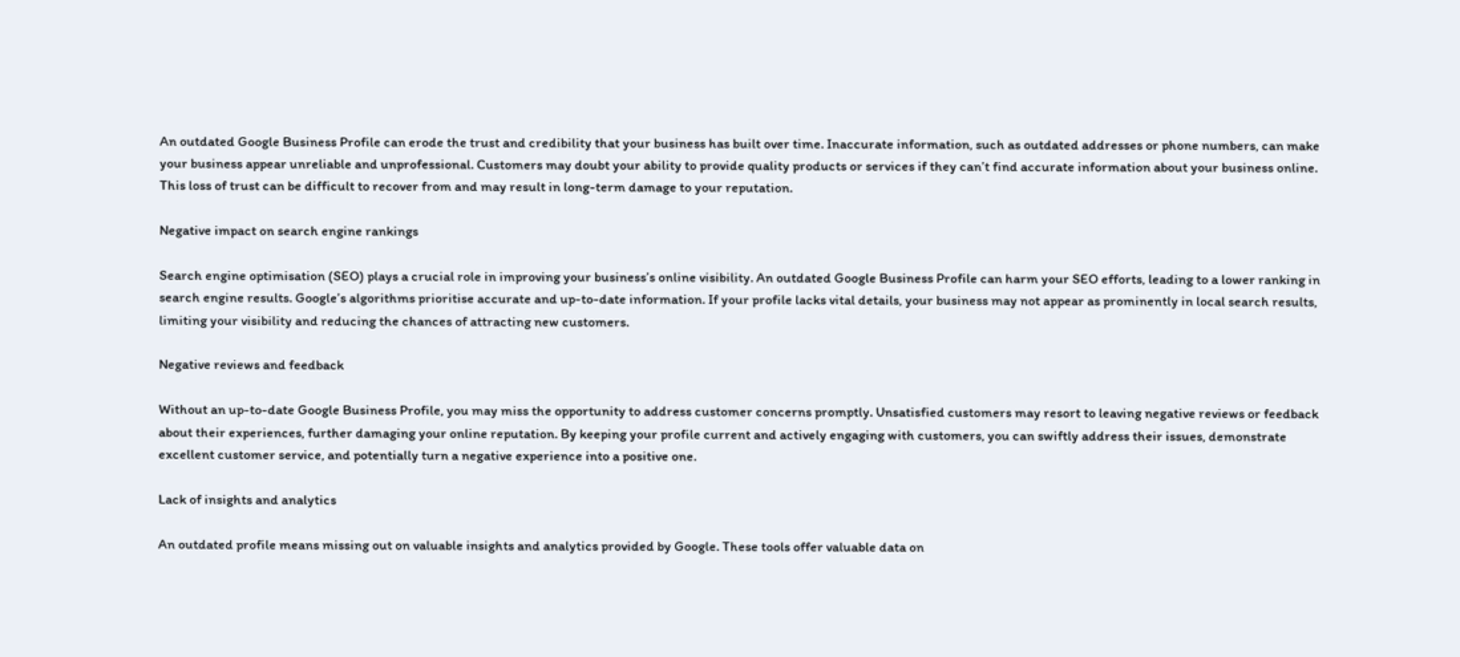An outdated Google Business Profile can erode the trust and credibility that your business has built over time. Inaccurate information, such as outdated addresses or phone numbers, can make your business appear unreliable and unprofessional. Customers may doubt your ability to provide quality products or services if they can’t find accurate information about your business online. This loss of trust can be difficult to recover from and may result in long-term damage to your reputation.

Negative impact on search engine rankings

Search engine optimisation (SEO) plays a crucial role in improving your business’s online visibility. An outdated Google Business Profile can harm your SEO efforts, leading to a lower ranking in search engine results. Google’s algorithms prioritise accurate and up-to-date information. If your profile lacks vital details, your business may not appear as prominently in local search results, limiting your visibility and reducing the chances of attracting new customers.

Negative reviews and feedback

Without an up-to-date Google Business Profile, you may miss the opportunity to address customer concerns promptly. Unsatisfied customers may resort to leaving negative reviews or feedback about their experiences, further damaging your online reputation. By keeping your profile current and actively engaging with customers, you can swiftly address their issues, demonstrate excellent customer service, and potentially turn a negative experience into a positive one.

Lack of insights and analytics

An outdated profile means missing out on valuable insights and analytics provided by Google. These tools offer valuable data on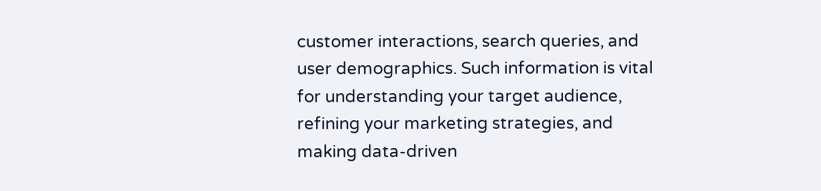customer interactions, search queries, and user demographics. Such information is vital for understanding your target audience, refining your marketing strategies, and making data-driven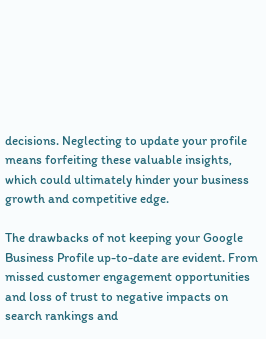decisions. Neglecting to update your profile means forfeiting these valuable insights, which could ultimately hinder your business growth and competitive edge.

The drawbacks of not keeping your Google Business Profile up-to-date are evident. From missed customer engagement opportunities and loss of trust to negative impacts on search rankings and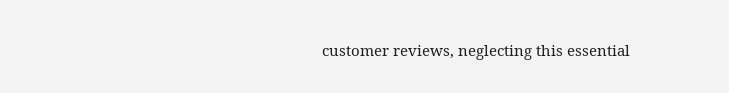customer reviews, neglecting this essential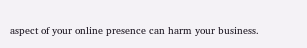aspect of your online presence can harm your business.